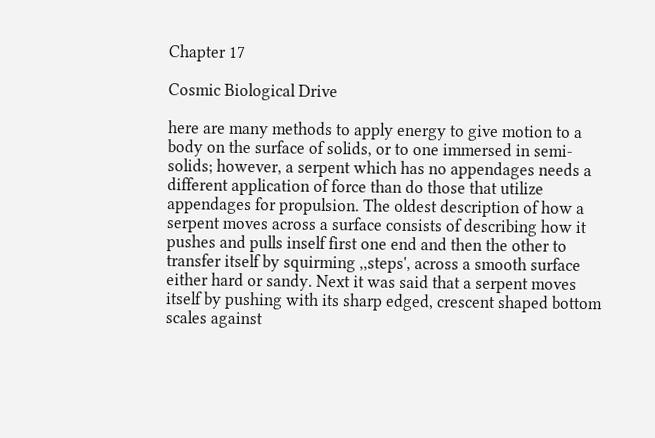Chapter 17

Cosmic Biological Drive

here are many methods to apply energy to give motion to a body on the surface of solids, or to one immersed in semi-solids; however, a serpent which has no appendages needs a different application of force than do those that utilize appendages for propulsion. The oldest description of how a serpent moves across a surface consists of describing how it pushes and pulls inself first one end and then the other to transfer itself by squirming ,,steps', across a smooth surface either hard or sandy. Next it was said that a serpent moves itself by pushing with its sharp edged, crescent shaped bottom scales against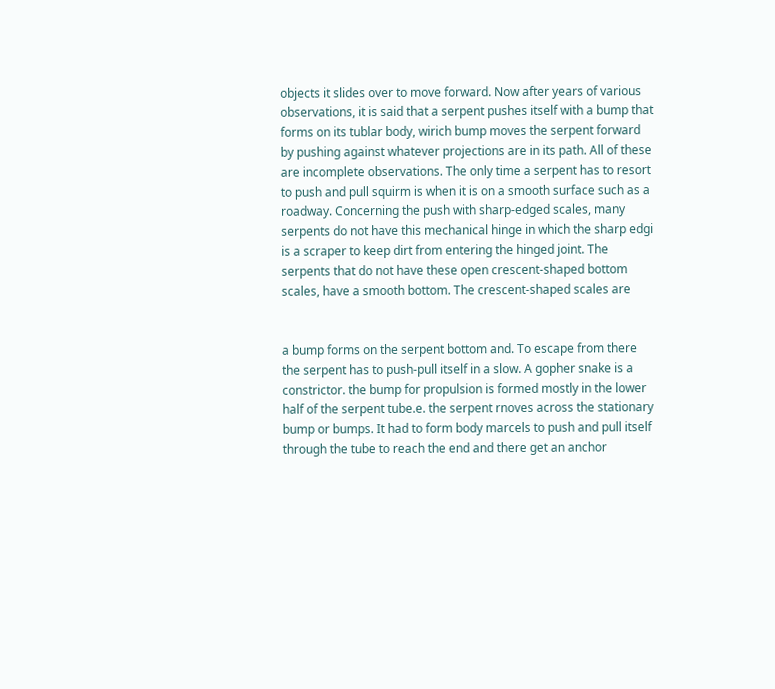objects it slides over to move forward. Now after years of various observations, it is said that a serpent pushes itself with a bump that forms on its tublar body, wirich bump moves the serpent forward by pushing against whatever projections are in its path. All of these are incomplete observations. The only time a serpent has to resort to push and pull squirm is when it is on a smooth surface such as a roadway. Concerning the push with sharp-edged scales, many serpents do not have this mechanical hinge in which the sharp edgi is a scraper to keep dirt from entering the hinged joint. The serpents that do not have these open crescent-shaped bottom scales, have a smooth bottom. The crescent-shaped scales are


a bump forms on the serpent bottom and. To escape from there the serpent has to push-pull itself in a slow. A gopher snake is a constrictor. the bump for propulsion is formed mostly in the lower half of the serpent tube.e. the serpent rnoves across the stationary bump or bumps. It had to form body marcels to push and pull itself through the tube to reach the end and there get an anchor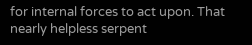for internal forces to act upon. That nearly helpless serpent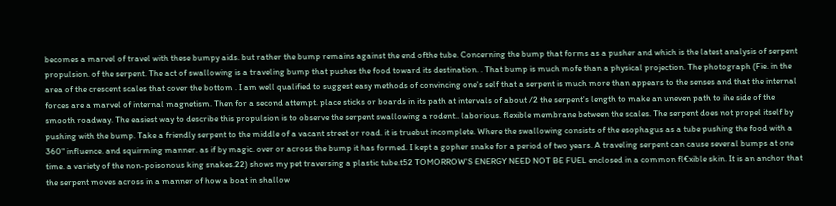becomes a marvel of travel with these bumpy aids. but rather the bump remains against the end ofthe tube. Concerning the bump that forms as a pusher and which is the latest analysis of serpent propulsion. of the serpent. The act of swallowing is a traveling bump that pushes the food toward its destination. . That bump is much mofe than a physical projection. The photograph (Fie. in the area of the crescent scales that cover the bottom . I am well qualified to suggest easy methods of convincing one's self that a serpent is much more than appears to the senses and that the internal forces are a marvel of internal magnetism. Then for a second attempt. place sticks or boards in its path at intervals of about /2 the serpent's length to make an uneven path to ihe side of the smooth roadway. The easiest way to describe this propulsion is to observe the serpent swallowing a rodent.. laborious. flexible membrane between the scales. The serpent does not propel itself by pushing with the bump. Take a friendly serpent to the middle of a vacant street or road. it is truebut incomplete. Where the swallowing consists of the esophagus as a tube pushing the food with a 360" influence. and squirming manner. as if by magic. over or across the bump it has formed. I kept a gopher snake for a period of two years. A traveling serpent can cause several bumps at one time. a variety of the non-poisonous king snakes.22) shows my pet traversing a plastic tube.t52 TOMORROW'S ENERGY NEED NOT BE FUEL enclosed in a common fl€xible skin. It is an anchor that the serpent moves across in a manner of how a boat in shallow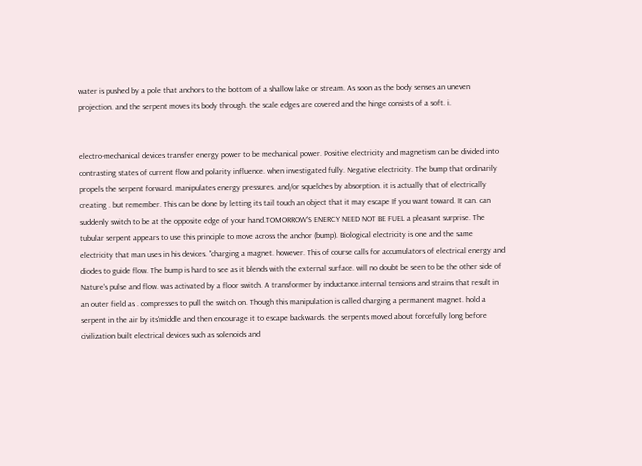water is pushed by a pole that anchors to the bottom of a shallow lake or stream. As soon as the body senses an uneven projection. and the serpent moves its body through. the scale edges are covered and the hinge consists of a soft. i.


electro-mechanical devices transfer energy power to be mechanical power. Positive electricity and magnetism can be divided into contrasting states of current flow and polarity influence. when investigated fully. Negative electricity. The bump that ordinarily propels the serpent forward. manipulates energy pressures. and/or squelches by absorption. it is actually that of electrically creating . but remember. This can be done by letting its tail touch an object that it may escape If you want toward. It can. can suddenly switch to be at the opposite edge of your hand.TOMORROW'S ENERCY NEED NOT BE FUEL a pleasant surprise. The tubular serpent appears to use this principle to move across the anchor (bump). Biological electricity is one and the same electricity that man uses in his devices. "charging a magnet. however. This of course calls for accumulators of electrical energy and diodes to guide flow. The bump is hard to see as it blends with the external surface. will no doubt be seen to be the other side of Nature's pulse and flow. was activated by a floor switch. A transformer by inductance.internal tensions and strains that result in an outer field as . compresses to pull the switch on. Though this manipulation is called charging a permanent magnet. hold a serpent in the air by its'middle and then encourage it to escape backwards. the serpents moved about forcefully long before civilization built electrical devices such as solenoids and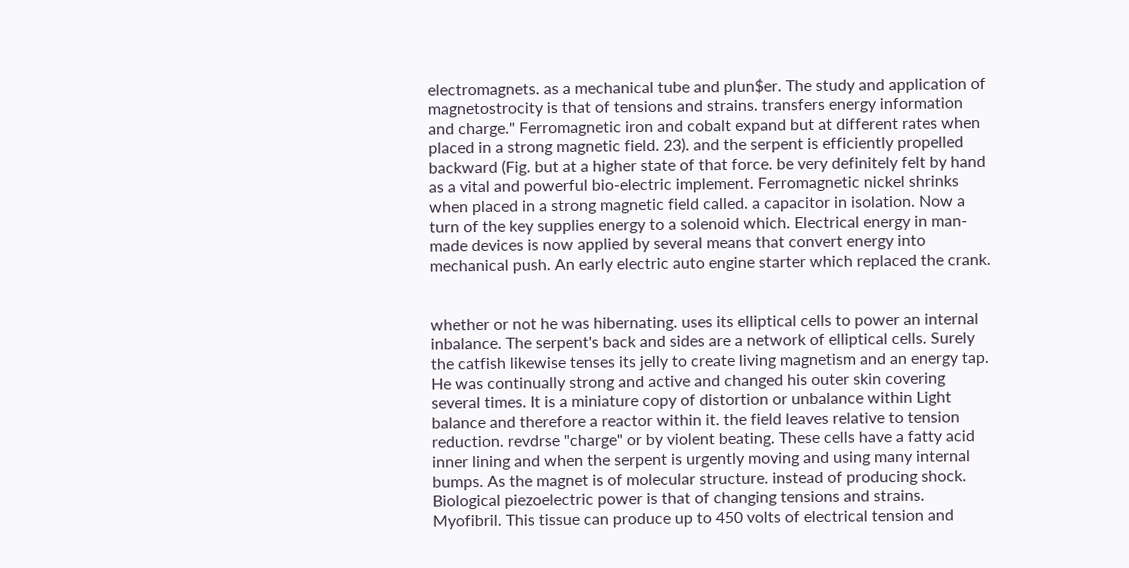electromagnets. as a mechanical tube and plun$er. The study and application of magnetostrocity is that of tensions and strains. transfers energy information and charge." Ferromagnetic iron and cobalt expand but at different rates when placed in a strong magnetic field. 23). and the serpent is efficiently propelled backward (Fig. but at a higher state of that force. be very definitely felt by hand as a vital and powerful bio-electric implement. Ferromagnetic nickel shrinks when placed in a strong magnetic field called. a capacitor in isolation. Now a turn of the key supplies energy to a solenoid which. Electrical energy in man-made devices is now applied by several means that convert energy into mechanical push. An early electric auto engine starter which replaced the crank.


whether or not he was hibernating. uses its elliptical cells to power an internal inbalance. The serpent's back and sides are a network of elliptical cells. Surely the catfish likewise tenses its jelly to create living magnetism and an energy tap. He was continually strong and active and changed his outer skin covering several times. It is a miniature copy of distortion or unbalance within Light balance and therefore a reactor within it. the field leaves relative to tension reduction. revdrse "charge" or by violent beating. These cells have a fatty acid inner lining and when the serpent is urgently moving and using many internal bumps. As the magnet is of molecular structure. instead of producing shock. Biological piezoelectric power is that of changing tensions and strains. Myofibril. This tissue can produce up to 450 volts of electrical tension and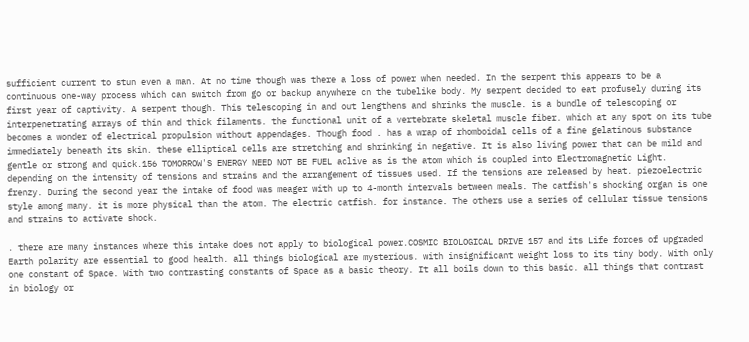sufficient current to stun even a man. At no time though was there a loss of power when needed. In the serpent this appears to be a continuous one-way process which can switch from go or backup anywhere cn the tubelike body. My serpent decided to eat profusely during its first year of captivity. A serpent though. This telescoping in and out lengthens and shrinks the muscle. is a bundle of telescoping or interpenetrating arrays of thin and thick filaments. the functional unit of a vertebrate skeletal muscle fiber. which at any spot on its tube becomes a wonder of electrical propulsion without appendages. Though food . has a wrap of rhomboidal cells of a fine gelatinous substance immediately beneath its skin. these elliptical cells are stretching and shrinking in negative. It is also living power that can be mild and gentle or strong and quick.156 TOMORROW'S ENERGY NEED NOT BE FUEL aclive as is the atom which is coupled into Electromagnetic Light. depending on the intensity of tensions and strains and the arrangement of tissues used. If the tensions are released by heat. piezoelectric frenzy. During the second year the intake of food was meager with up to 4-month intervals between meals. The catfish's shocking organ is one style among many. it is more physical than the atom. The electric catfish. for instance. The others use a series of cellular tissue tensions and strains to activate shock.

. there are many instances where this intake does not apply to biological power.COSMIC BIOLOGICAL DRIVE 157 and its Life forces of upgraded Earth polarity are essential to good health. all things biological are mysterious. with insignificant weight loss to its tiny body. With only one constant of Space. With two contrasting constants of Space as a basic theory. It all boils down to this basic. all things that contrast in biology or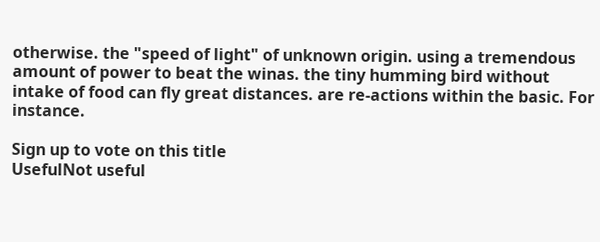otherwise. the "speed of light" of unknown origin. using a tremendous amount of power to beat the winas. the tiny humming bird without intake of food can fly great distances. are re-actions within the basic. For instance.

Sign up to vote on this title
UsefulNot useful